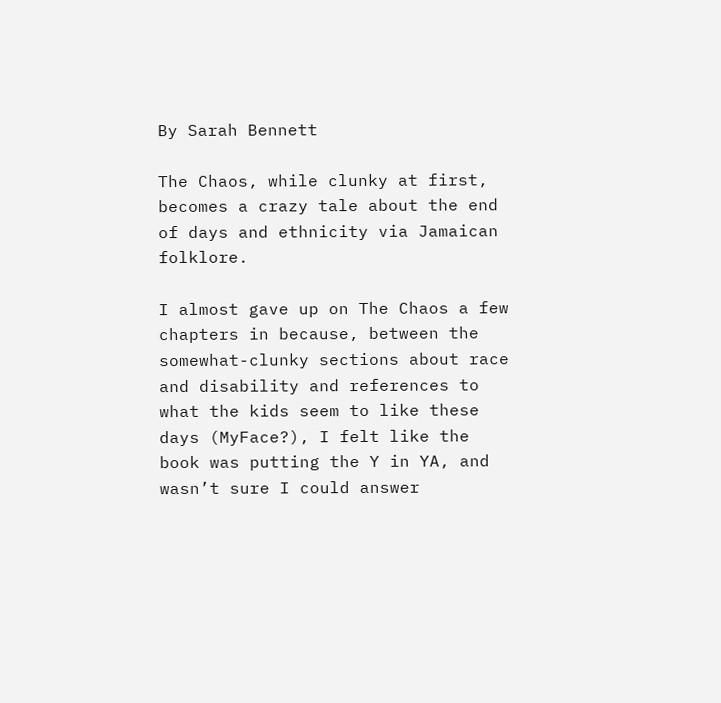By Sarah Bennett

The Chaos, while clunky at first, becomes a crazy tale about the end of days and ethnicity via Jamaican folklore.

I almost gave up on The Chaos a few chapters in because, between the somewhat-clunky sections about race and disability and references to what the kids seem to like these days (MyFace?), I felt like the book was putting the Y in YA, and wasn’t sure I could answer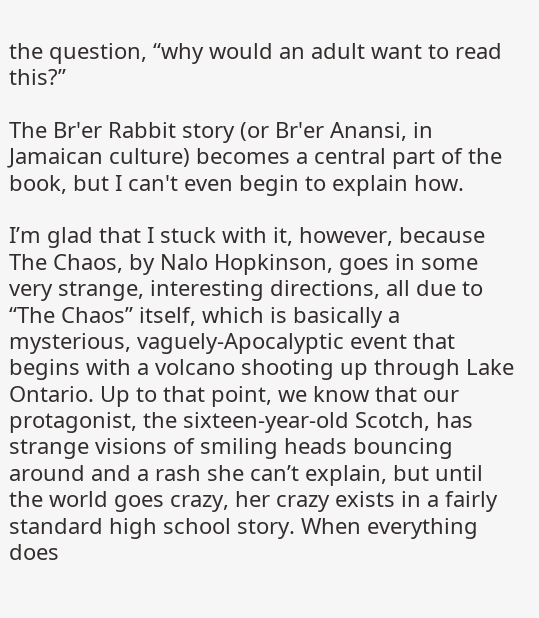the question, “why would an adult want to read this?”

The Br'er Rabbit story (or Br'er Anansi, in Jamaican culture) becomes a central part of the book, but I can't even begin to explain how.

I’m glad that I stuck with it, however, because The Chaos, by Nalo Hopkinson, goes in some very strange, interesting directions, all due to “The Chaos” itself, which is basically a mysterious, vaguely-Apocalyptic event that begins with a volcano shooting up through Lake Ontario. Up to that point, we know that our protagonist, the sixteen-year-old Scotch, has strange visions of smiling heads bouncing around and a rash she can’t explain, but until the world goes crazy, her crazy exists in a fairly standard high school story. When everything does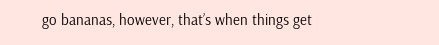go bananas, however, that’s when things get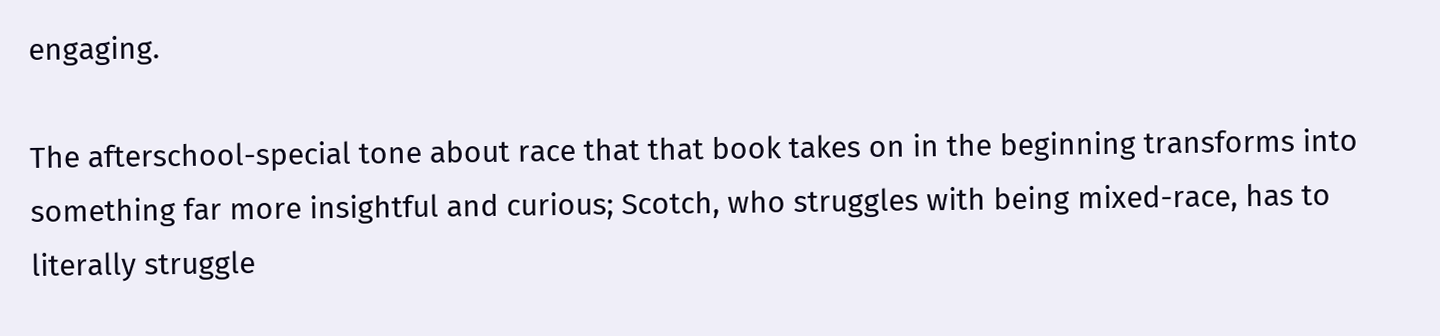engaging.

The afterschool-special tone about race that that book takes on in the beginning transforms into something far more insightful and curious; Scotch, who struggles with being mixed-race, has to literally struggle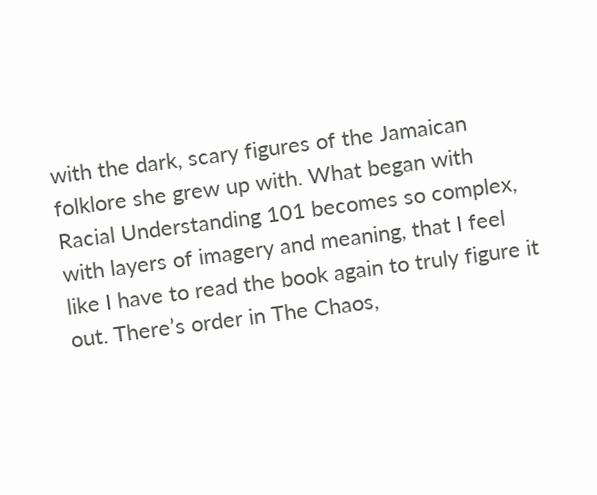with the dark, scary figures of the Jamaican folklore she grew up with. What began with Racial Understanding 101 becomes so complex, with layers of imagery and meaning, that I feel like I have to read the book again to truly figure it out. There’s order in The Chaos,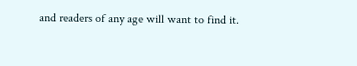and readers of any age will want to find it.